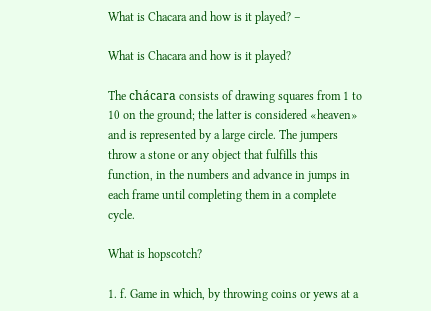What is Chacara and how is it played? –

What is Chacara and how is it played?

The chácara consists of drawing squares from 1 to 10 on the ground; the latter is considered «heaven» and is represented by a large circle. The jumpers throw a stone or any object that fulfills this function, in the numbers and advance in jumps in each frame until completing them in a complete cycle.

What is hopscotch?

1. f. Game in which, by throwing coins or yews at a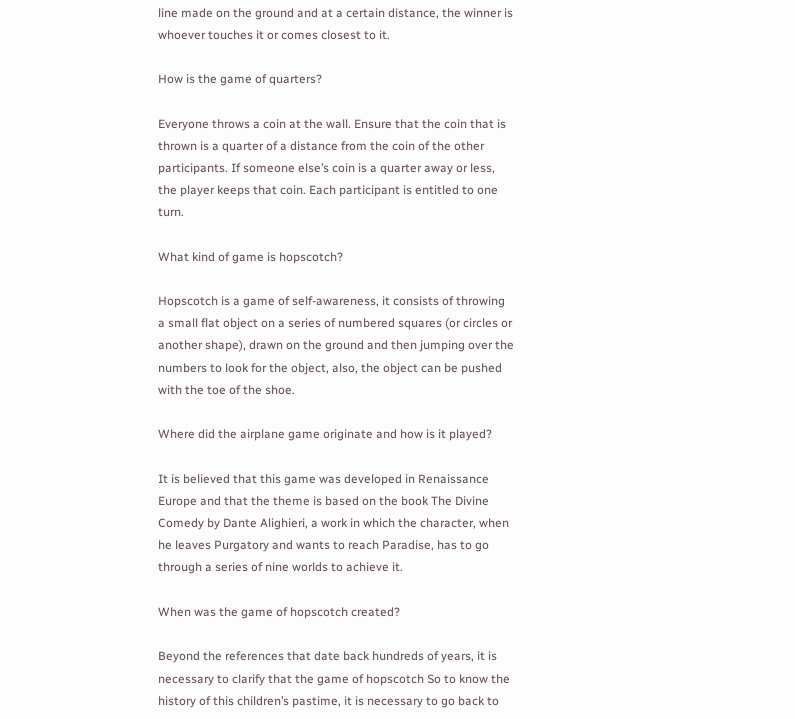line made on the ground and at a certain distance, the winner is whoever touches it or comes closest to it.

How is the game of quarters?

Everyone throws a coin at the wall. Ensure that the coin that is thrown is a quarter of a distance from the coin of the other participants. If someone else’s coin is a quarter away or less, the player keeps that coin. Each participant is entitled to one turn.

What kind of game is hopscotch?

Hopscotch is a game of self-awareness, it consists of throwing a small flat object on a series of numbered squares (or circles or another shape), drawn on the ground and then jumping over the numbers to look for the object, also, the object can be pushed with the toe of the shoe.

Where did the airplane game originate and how is it played?

It is believed that this game was developed in Renaissance Europe and that the theme is based on the book The Divine Comedy by Dante Alighieri, a work in which the character, when he leaves Purgatory and wants to reach Paradise, has to go through a series of nine worlds to achieve it.

When was the game of hopscotch created?

Beyond the references that date back hundreds of years, it is necessary to clarify that the game of hopscotch So to know the history of this children’s pastime, it is necessary to go back to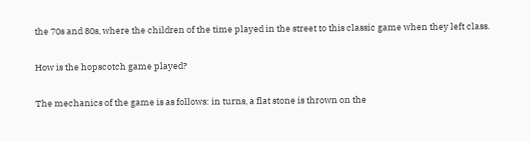the 70s and 80s, where the children of the time played in the street to this classic game when they left class.

How is the hopscotch game played?

The mechanics of the game is as follows: in turns, a flat stone is thrown on the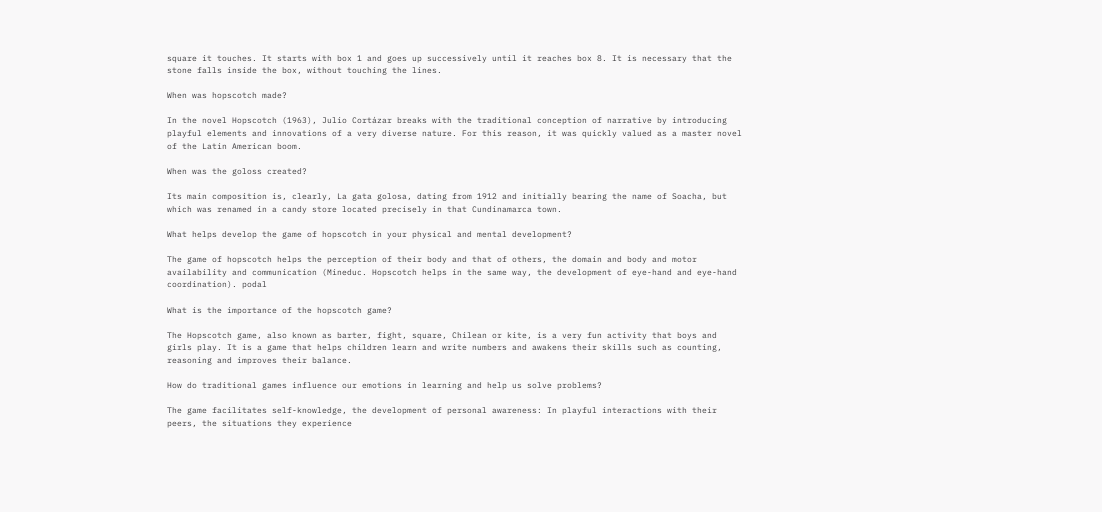square it touches. It starts with box 1 and goes up successively until it reaches box 8. It is necessary that the stone falls inside the box, without touching the lines.

When was hopscotch made?

In the novel Hopscotch (1963), Julio Cortázar breaks with the traditional conception of narrative by introducing playful elements and innovations of a very diverse nature. For this reason, it was quickly valued as a master novel of the Latin American boom.

When was the goloss created?

Its main composition is, clearly, La gata golosa, dating from 1912 and initially bearing the name of Soacha, but which was renamed in a candy store located precisely in that Cundinamarca town.

What helps develop the game of hopscotch in your physical and mental development?

The game of hopscotch helps the perception of their body and that of others, the domain and body and motor availability and communication (Mineduc. Hopscotch helps in the same way, the development of eye-hand and eye-hand coordination). podal

What is the importance of the hopscotch game?

The Hopscotch game, also known as barter, fight, square, Chilean or kite, is a very fun activity that boys and girls play. It is a game that helps children learn and write numbers and awakens their skills such as counting, reasoning and improves their balance.

How do traditional games influence our emotions in learning and help us solve problems?

The game facilitates self-knowledge, the development of personal awareness: In playful interactions with their peers, the situations they experience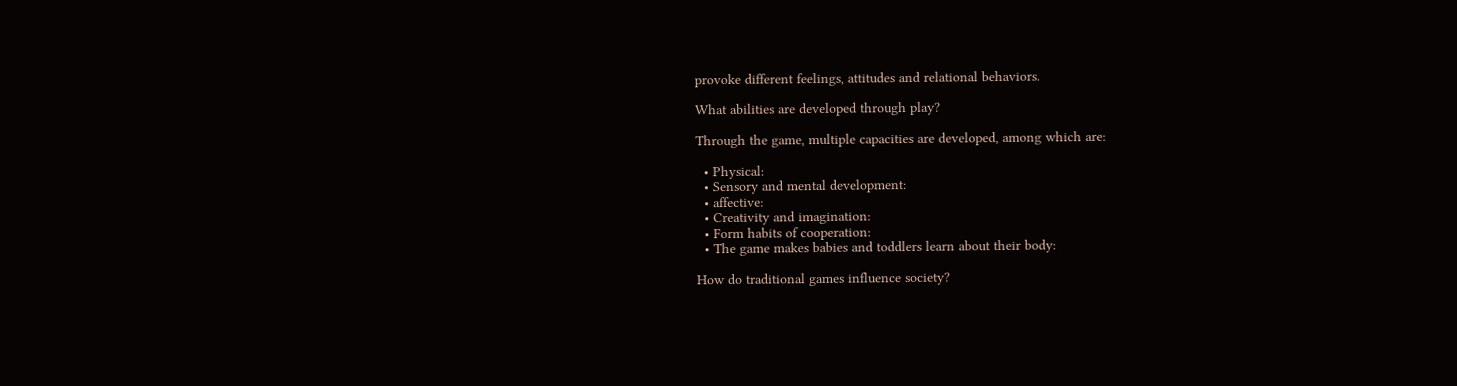provoke different feelings, attitudes and relational behaviors.

What abilities are developed through play?

Through the game, multiple capacities are developed, among which are:

  • Physical:
  • Sensory and mental development:
  • affective:
  • Creativity and imagination:
  • Form habits of cooperation:
  • The game makes babies and toddlers learn about their body:

How do traditional games influence society?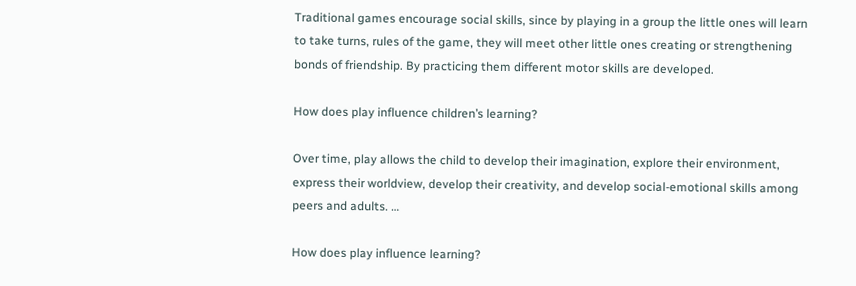Traditional games encourage social skills, since by playing in a group the little ones will learn to take turns, rules of the game, they will meet other little ones creating or strengthening bonds of friendship. By practicing them different motor skills are developed.

How does play influence children’s learning?

Over time, play allows the child to develop their imagination, explore their environment, express their worldview, develop their creativity, and develop social-emotional skills among peers and adults. …

How does play influence learning?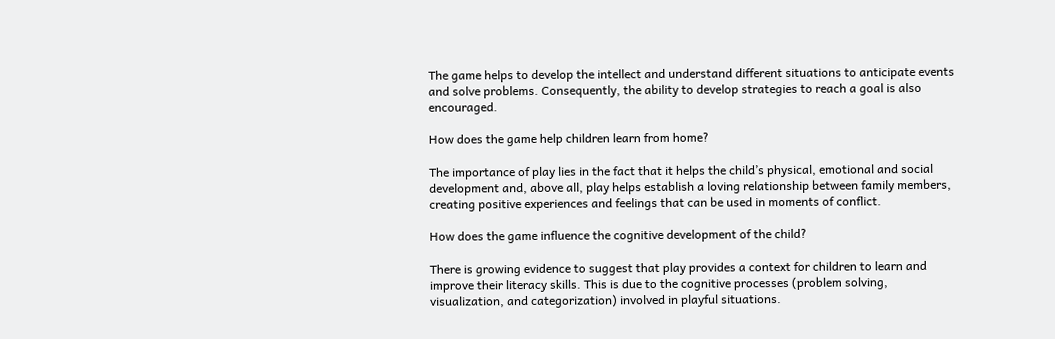The game helps to develop the intellect and understand different situations to anticipate events and solve problems. Consequently, the ability to develop strategies to reach a goal is also encouraged.

How does the game help children learn from home?

The importance of play lies in the fact that it helps the child’s physical, emotional and social development and, above all, play helps establish a loving relationship between family members, creating positive experiences and feelings that can be used in moments of conflict.

How does the game influence the cognitive development of the child?

There is growing evidence to suggest that play provides a context for children to learn and improve their literacy skills. This is due to the cognitive processes (problem solving, visualization, and categorization) involved in playful situations.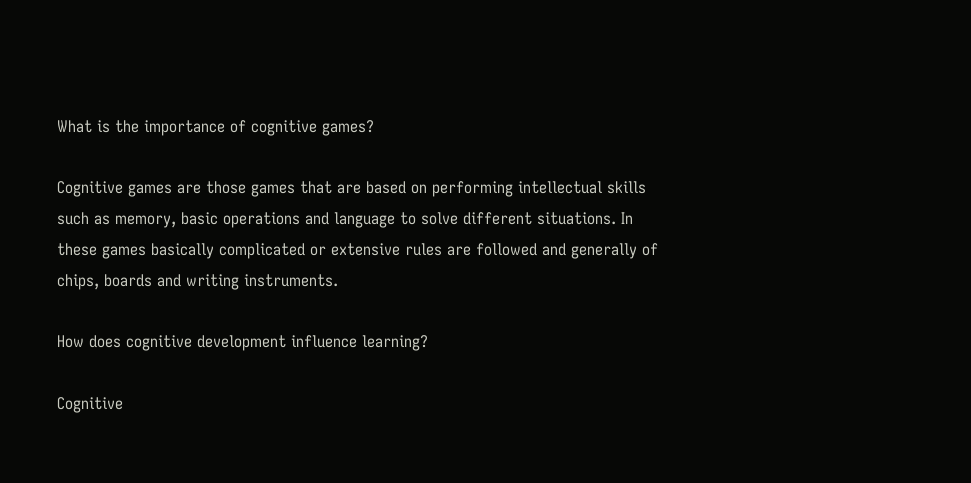What is the importance of cognitive games?

Cognitive games are those games that are based on performing intellectual skills such as memory, basic operations and language to solve different situations. In these games basically complicated or extensive rules are followed and generally of chips, boards and writing instruments.

How does cognitive development influence learning?

Cognitive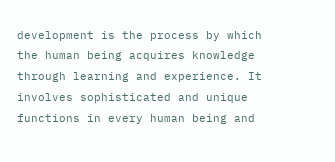development is the process by which the human being acquires knowledge through learning and experience. It involves sophisticated and unique functions in every human being and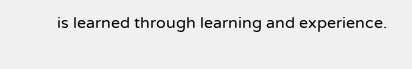is learned through learning and experience.